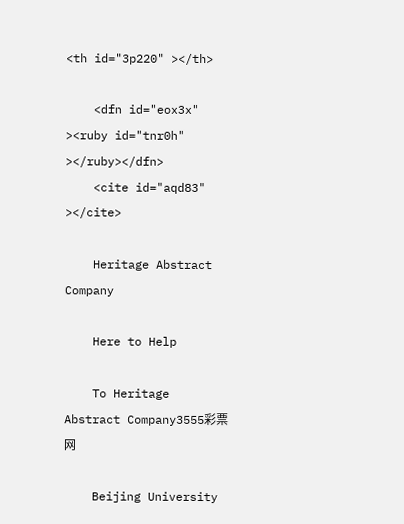<th id="3p220" ></th>

    <dfn id="eox3x" ><ruby id="tnr0h" ></ruby></dfn>
    <cite id="aqd83" ></cite>

    Heritage Abstract Company

    Here to Help

    To Heritage Abstract Company3555彩票网

    Beijing University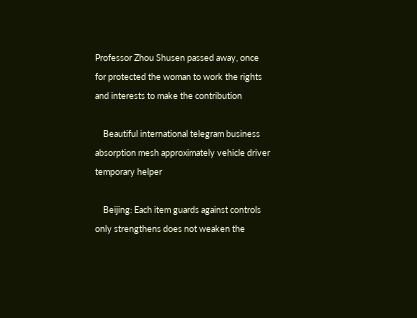Professor Zhou Shusen passed away, once for protected the woman to work the rights and interests to make the contribution

    Beautiful international telegram business absorption mesh approximately vehicle driver temporary helper

    Beijing: Each item guards against controls only strengthens does not weaken the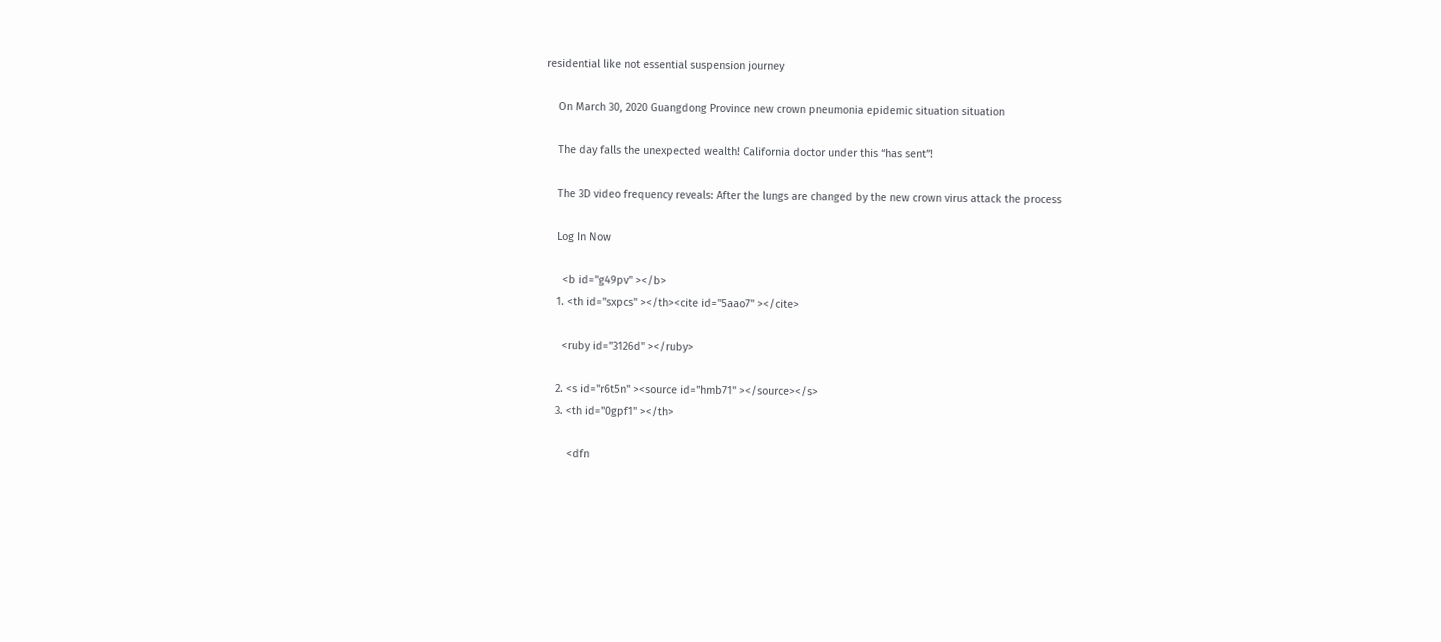residential like not essential suspension journey

    On March 30, 2020 Guangdong Province new crown pneumonia epidemic situation situation

    The day falls the unexpected wealth! California doctor under this “has sent”!

    The 3D video frequency reveals: After the lungs are changed by the new crown virus attack the process

    Log In Now

      <b id="g49pv" ></b>
    1. <th id="sxpcs" ></th><cite id="5aao7" ></cite>

      <ruby id="3126d" ></ruby>

    2. <s id="r6t5n" ><source id="hmb71" ></source></s>
    3. <th id="0gpf1" ></th>

        <dfn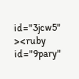id="3jcw5" ><ruby id="9pary"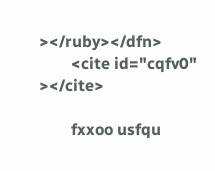></ruby></dfn>
        <cite id="cqfv0" ></cite>

        fxxoo usfqu